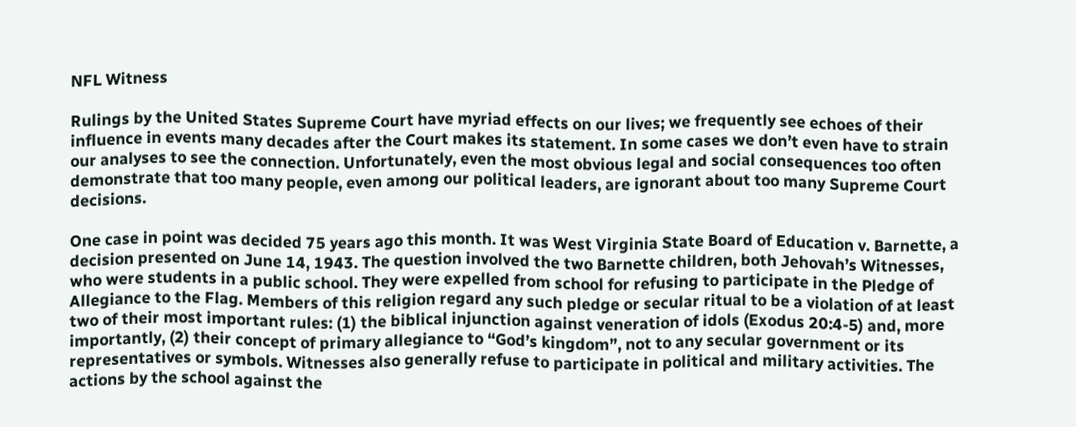NFL Witness

Rulings by the United States Supreme Court have myriad effects on our lives; we frequently see echoes of their influence in events many decades after the Court makes its statement. In some cases we don’t even have to strain our analyses to see the connection. Unfortunately, even the most obvious legal and social consequences too often demonstrate that too many people, even among our political leaders, are ignorant about too many Supreme Court decisions.

One case in point was decided 75 years ago this month. It was West Virginia State Board of Education v. Barnette, a decision presented on June 14, 1943. The question involved the two Barnette children, both Jehovah’s Witnesses, who were students in a public school. They were expelled from school for refusing to participate in the Pledge of Allegiance to the Flag. Members of this religion regard any such pledge or secular ritual to be a violation of at least two of their most important rules: (1) the biblical injunction against veneration of idols (Exodus 20:4-5) and, more importantly, (2) their concept of primary allegiance to “God’s kingdom”, not to any secular government or its representatives or symbols. Witnesses also generally refuse to participate in political and military activities. The actions by the school against the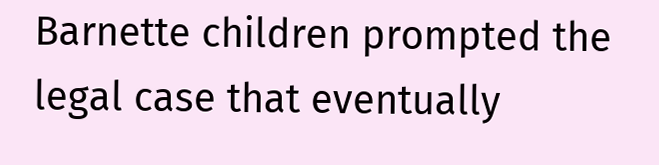Barnette children prompted the legal case that eventually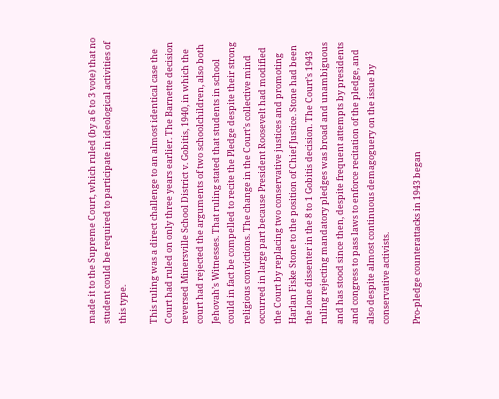made it to the Supreme Court, which ruled (by a 6 to 3 vote) that no student could be required to participate in ideological activities of this type.

This ruling was a direct challenge to an almost identical case the Court had ruled on only three years earlier. The Barnette decision reversed Minersville School District v. Gobitis, 1940, in which the court had rejected the arguments of two schoolchildren, also both Jehovah’s Witnesses. That ruling stated that students in school could in fact be compelled to recite the Pledge despite their strong religious convictions. The change in the Court’s collective mind occurred in large part because President Roosevelt had modified the Court by replacing two conservative justices and promoting Harlan Fiske Stone to the position of Chief Justice. Stone had been the lone dissenter in the 8 to 1 Gobitis decision. The Court’s 1943 ruling rejecting mandatory pledges was broad and unambiguous and has stood since then, despite frequent attempts by presidents and congress to pass laws to enforce recitation of the pledge, and also despite almost continuous demagoguery on the issue by conservative activists.

Pro-pledge counterattacks in 1943 began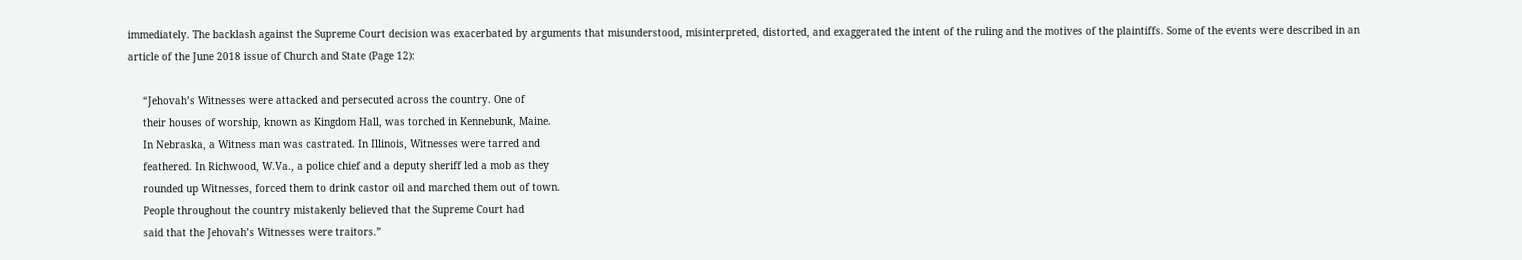immediately. The backlash against the Supreme Court decision was exacerbated by arguments that misunderstood, misinterpreted, distorted, and exaggerated the intent of the ruling and the motives of the plaintiffs. Some of the events were described in an article of the June 2018 issue of Church and State (Page 12):

     “Jehovah’s Witnesses were attacked and persecuted across the country. One of
     their houses of worship, known as Kingdom Hall, was torched in Kennebunk, Maine.
     In Nebraska, a Witness man was castrated. In Illinois, Witnesses were tarred and
     feathered. In Richwood, W.Va., a police chief and a deputy sheriff led a mob as they
     rounded up Witnesses, forced them to drink castor oil and marched them out of town.
     People throughout the country mistakenly believed that the Supreme Court had
     said that the Jehovah’s Witnesses were traitors.”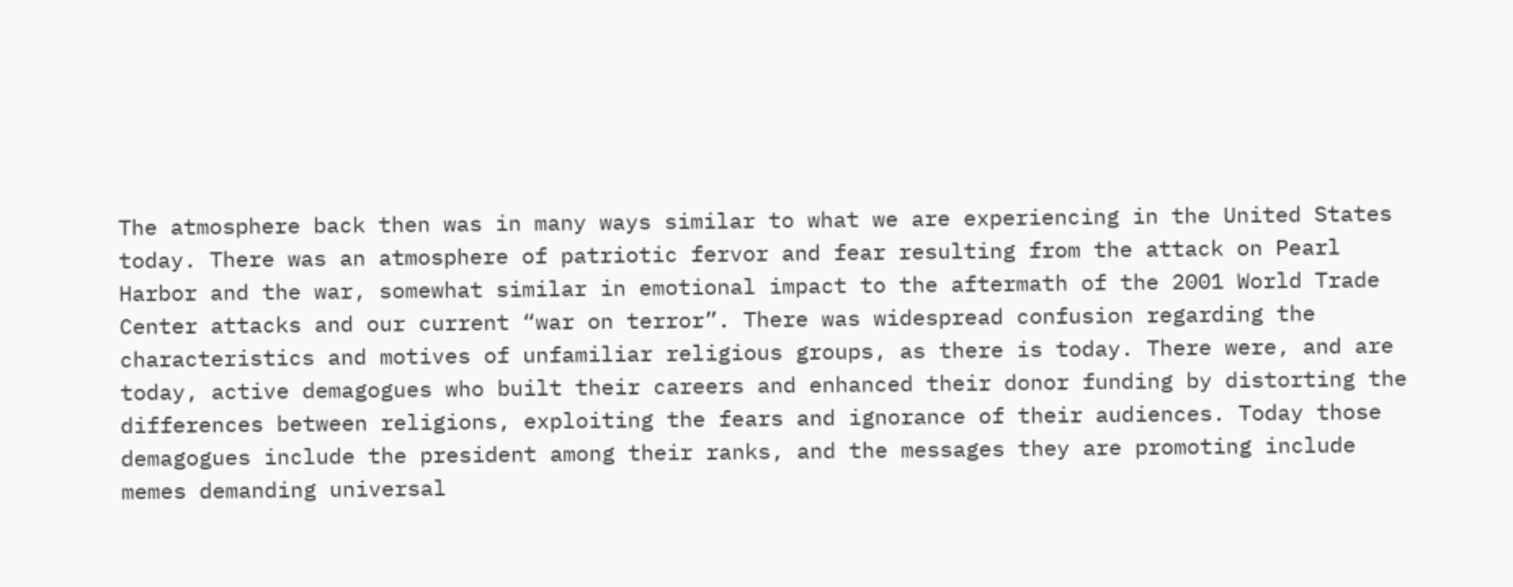The atmosphere back then was in many ways similar to what we are experiencing in the United States today. There was an atmosphere of patriotic fervor and fear resulting from the attack on Pearl Harbor and the war, somewhat similar in emotional impact to the aftermath of the 2001 World Trade Center attacks and our current “war on terror”. There was widespread confusion regarding the characteristics and motives of unfamiliar religious groups, as there is today. There were, and are today, active demagogues who built their careers and enhanced their donor funding by distorting the differences between religions, exploiting the fears and ignorance of their audiences. Today those demagogues include the president among their ranks, and the messages they are promoting include memes demanding universal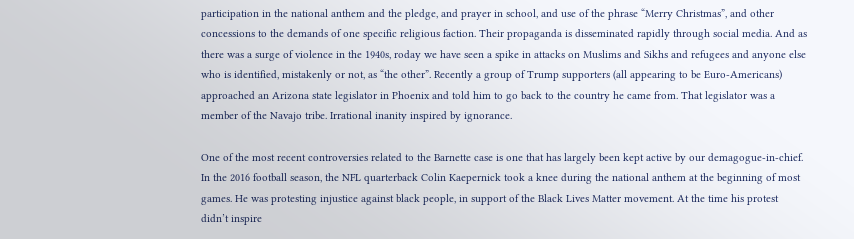participation in the national anthem and the pledge, and prayer in school, and use of the phrase “Merry Christmas”, and other concessions to the demands of one specific religious faction. Their propaganda is disseminated rapidly through social media. And as there was a surge of violence in the 1940s, roday we have seen a spike in attacks on Muslims and Sikhs and refugees and anyone else who is identified, mistakenly or not, as “the other”. Recently a group of Trump supporters (all appearing to be Euro-Americans) approached an Arizona state legislator in Phoenix and told him to go back to the country he came from. That legislator was a member of the Navajo tribe. Irrational inanity inspired by ignorance.

One of the most recent controversies related to the Barnette case is one that has largely been kept active by our demagogue-in-chief. In the 2016 football season, the NFL quarterback Colin Kaepernick took a knee during the national anthem at the beginning of most games. He was protesting injustice against black people, in support of the Black Lives Matter movement. At the time his protest didn’t inspire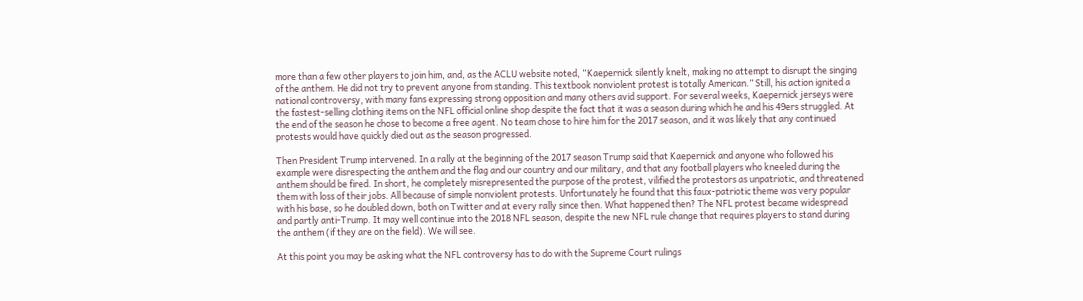more than a few other players to join him, and, as the ACLU website noted, “Kaepernick silently knelt, making no attempt to disrupt the singing of the anthem. He did not try to prevent anyone from standing. This textbook nonviolent protest is totally American.” Still, his action ignited a national controversy, with many fans expressing strong opposition and many others avid support. For several weeks, Kaepernick jerseys were the fastest-selling clothing items on the NFL official online shop despite the fact that it was a season during which he and his 49ers struggled. At the end of the season he chose to become a free agent. No team chose to hire him for the 2017 season, and it was likely that any continued protests would have quickly died out as the season progressed.

Then President Trump intervened. In a rally at the beginning of the 2017 season Trump said that Kaepernick and anyone who followed his example were disrespecting the anthem and the flag and our country and our military, and that any football players who kneeled during the anthem should be fired. In short, he completely misrepresented the purpose of the protest, vilified the protestors as unpatriotic, and threatened them with loss of their jobs. All because of simple nonviolent protests. Unfortunately he found that this faux-patriotic theme was very popular with his base, so he doubled down, both on Twitter and at every rally since then. What happened then? The NFL protest became widespread and partly anti-Trump. It may well continue into the 2018 NFL season, despite the new NFL rule change that requires players to stand during the anthem (if they are on the field). We will see.

At this point you may be asking what the NFL controversy has to do with the Supreme Court rulings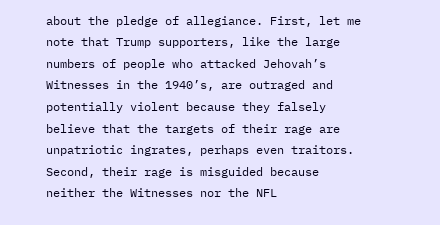about the pledge of allegiance. First, let me note that Trump supporters, like the large numbers of people who attacked Jehovah’s Witnesses in the 1940’s, are outraged and potentially violent because they falsely believe that the targets of their rage are unpatriotic ingrates, perhaps even traitors. Second, their rage is misguided because neither the Witnesses nor the NFL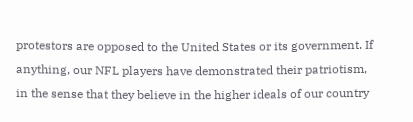protestors are opposed to the United States or its government. If anything, our NFL players have demonstrated their patriotism, in the sense that they believe in the higher ideals of our country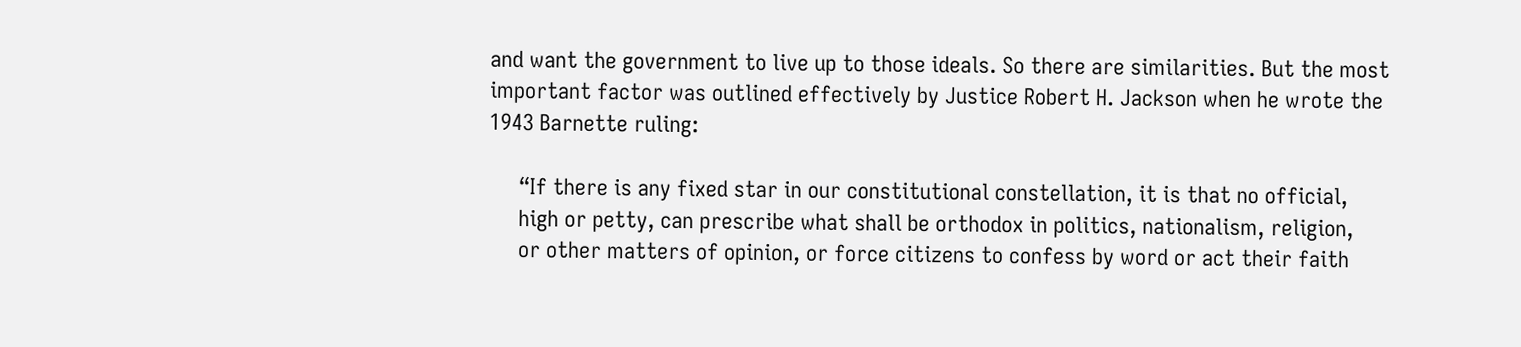and want the government to live up to those ideals. So there are similarities. But the most important factor was outlined effectively by Justice Robert H. Jackson when he wrote the 1943 Barnette ruling:

     “If there is any fixed star in our constitutional constellation, it is that no official,
     high or petty, can prescribe what shall be orthodox in politics, nationalism, religion,
     or other matters of opinion, or force citizens to confess by word or act their faith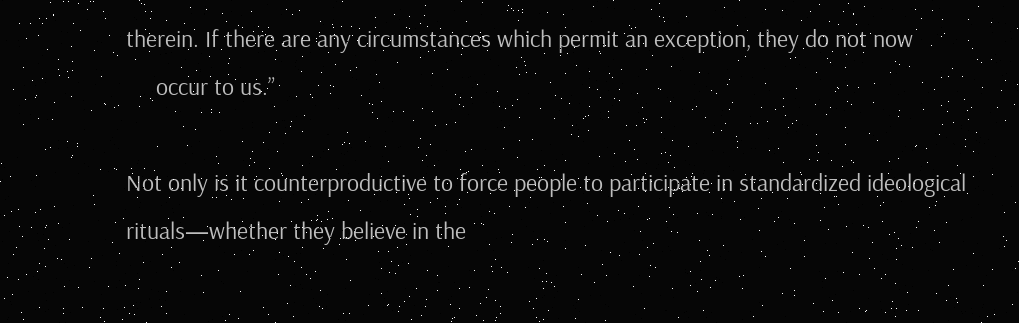therein. If there are any circumstances which permit an exception, they do not now
     occur to us.”

Not only is it counterproductive to force people to participate in standardized ideological rituals—whether they believe in the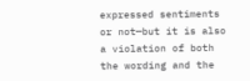expressed sentiments or not—but it is also a violation of both the wording and the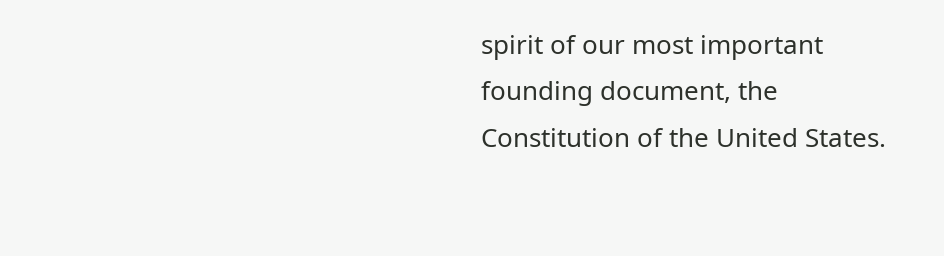spirit of our most important founding document, the Constitution of the United States.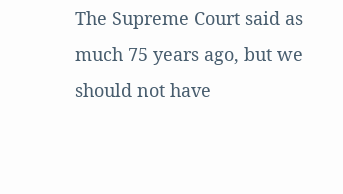The Supreme Court said as much 75 years ago, but we should not have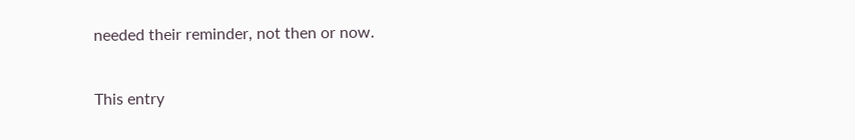needed their reminder, not then or now.

This entry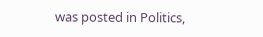was posted in Politics,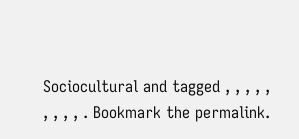Sociocultural and tagged , , , , , , , , , . Bookmark the permalink.